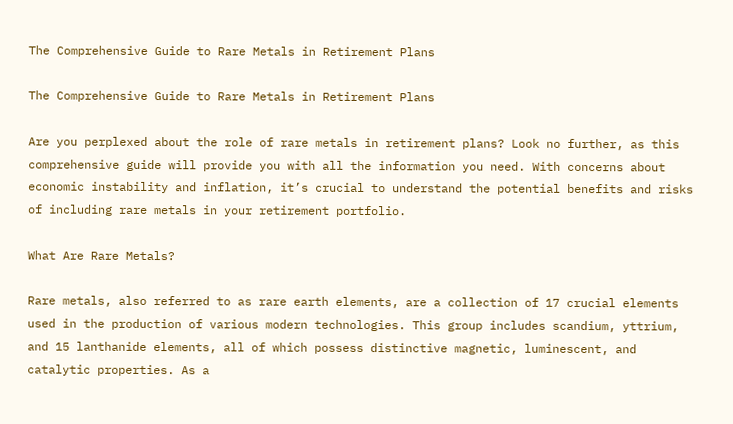The Comprehensive Guide to Rare Metals in Retirement Plans

The Comprehensive Guide to Rare Metals in Retirement Plans

Are you perplexed about the role of rare metals in retirement plans? Look no further, as this comprehensive guide will provide you with all the information you need. With concerns about economic instability and inflation, it’s crucial to understand the potential benefits and risks of including rare metals in your retirement portfolio.

What Are Rare Metals?

Rare metals, also referred to as rare earth elements, are a collection of 17 crucial elements used in the production of various modern technologies. This group includes scandium, yttrium, and 15 lanthanide elements, all of which possess distinctive magnetic, luminescent, and catalytic properties. As a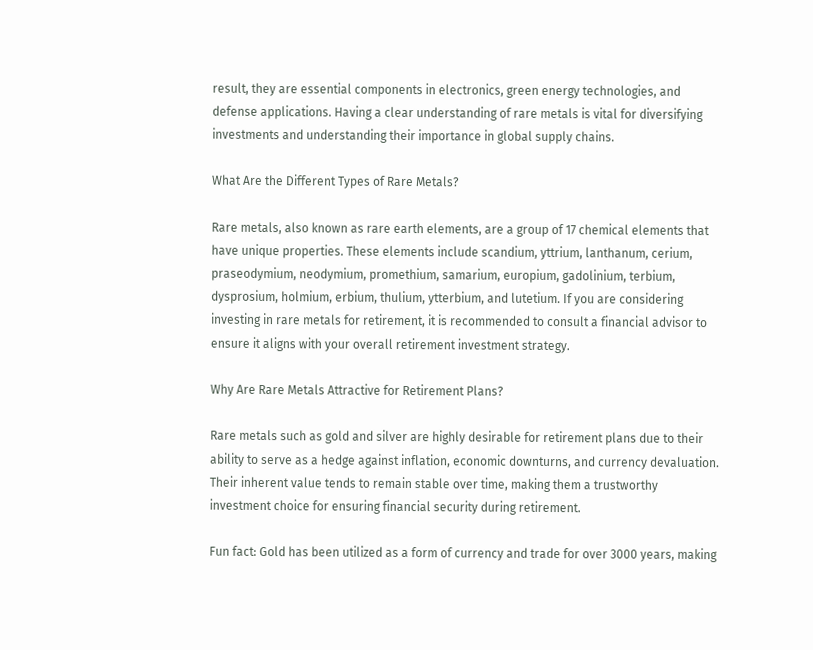result, they are essential components in electronics, green energy technologies, and defense applications. Having a clear understanding of rare metals is vital for diversifying investments and understanding their importance in global supply chains.

What Are the Different Types of Rare Metals?

Rare metals, also known as rare earth elements, are a group of 17 chemical elements that have unique properties. These elements include scandium, yttrium, lanthanum, cerium, praseodymium, neodymium, promethium, samarium, europium, gadolinium, terbium, dysprosium, holmium, erbium, thulium, ytterbium, and lutetium. If you are considering investing in rare metals for retirement, it is recommended to consult a financial advisor to ensure it aligns with your overall retirement investment strategy.

Why Are Rare Metals Attractive for Retirement Plans?

Rare metals such as gold and silver are highly desirable for retirement plans due to their ability to serve as a hedge against inflation, economic downturns, and currency devaluation. Their inherent value tends to remain stable over time, making them a trustworthy investment choice for ensuring financial security during retirement.

Fun fact: Gold has been utilized as a form of currency and trade for over 3000 years, making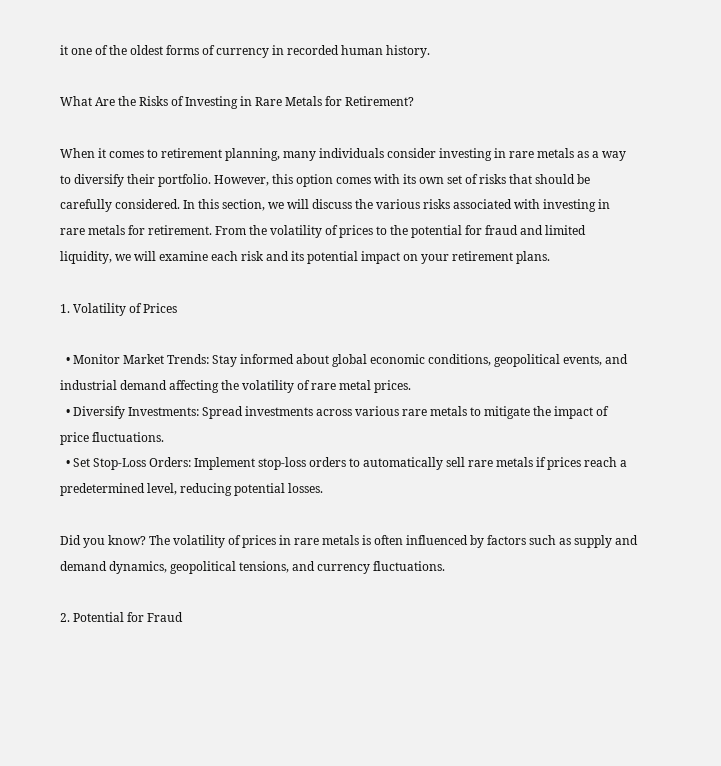it one of the oldest forms of currency in recorded human history.

What Are the Risks of Investing in Rare Metals for Retirement?

When it comes to retirement planning, many individuals consider investing in rare metals as a way to diversify their portfolio. However, this option comes with its own set of risks that should be carefully considered. In this section, we will discuss the various risks associated with investing in rare metals for retirement. From the volatility of prices to the potential for fraud and limited liquidity, we will examine each risk and its potential impact on your retirement plans.

1. Volatility of Prices

  • Monitor Market Trends: Stay informed about global economic conditions, geopolitical events, and industrial demand affecting the volatility of rare metal prices.
  • Diversify Investments: Spread investments across various rare metals to mitigate the impact of price fluctuations.
  • Set Stop-Loss Orders: Implement stop-loss orders to automatically sell rare metals if prices reach a predetermined level, reducing potential losses.

Did you know? The volatility of prices in rare metals is often influenced by factors such as supply and demand dynamics, geopolitical tensions, and currency fluctuations.

2. Potential for Fraud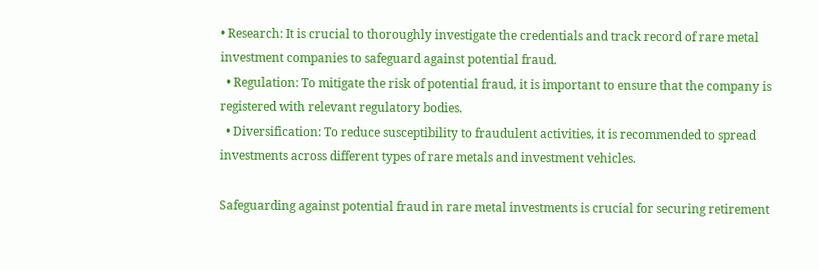• Research: It is crucial to thoroughly investigate the credentials and track record of rare metal investment companies to safeguard against potential fraud.
  • Regulation: To mitigate the risk of potential fraud, it is important to ensure that the company is registered with relevant regulatory bodies.
  • Diversification: To reduce susceptibility to fraudulent activities, it is recommended to spread investments across different types of rare metals and investment vehicles.

Safeguarding against potential fraud in rare metal investments is crucial for securing retirement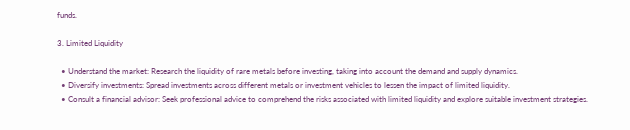funds.

3. Limited Liquidity

  • Understand the market: Research the liquidity of rare metals before investing, taking into account the demand and supply dynamics.
  • Diversify investments: Spread investments across different metals or investment vehicles to lessen the impact of limited liquidity.
  • Consult a financial advisor: Seek professional advice to comprehend the risks associated with limited liquidity and explore suitable investment strategies.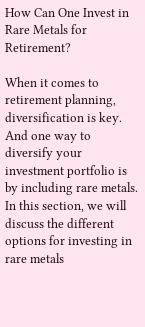How Can One Invest in Rare Metals for Retirement?

When it comes to retirement planning, diversification is key. And one way to diversify your investment portfolio is by including rare metals. In this section, we will discuss the different options for investing in rare metals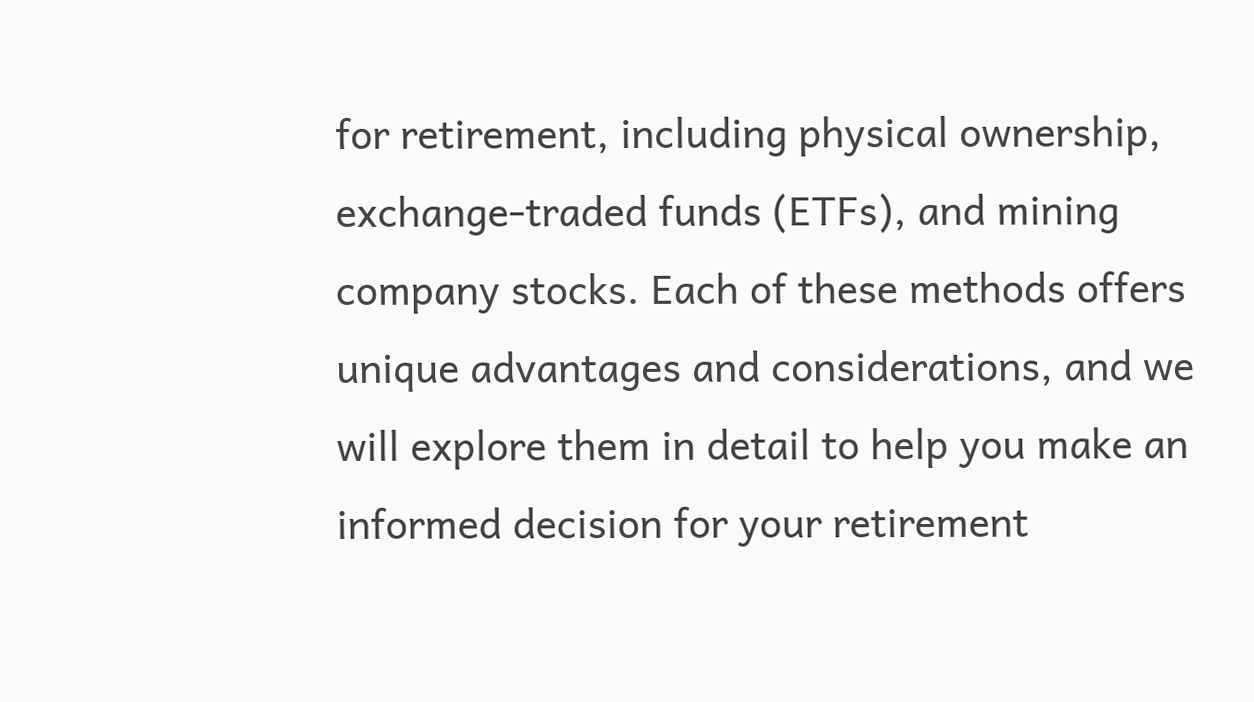for retirement, including physical ownership, exchange-traded funds (ETFs), and mining company stocks. Each of these methods offers unique advantages and considerations, and we will explore them in detail to help you make an informed decision for your retirement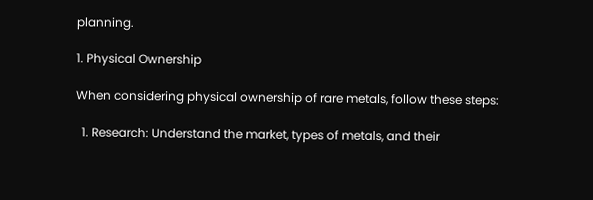planning.

1. Physical Ownership

When considering physical ownership of rare metals, follow these steps:

  1. Research: Understand the market, types of metals, and their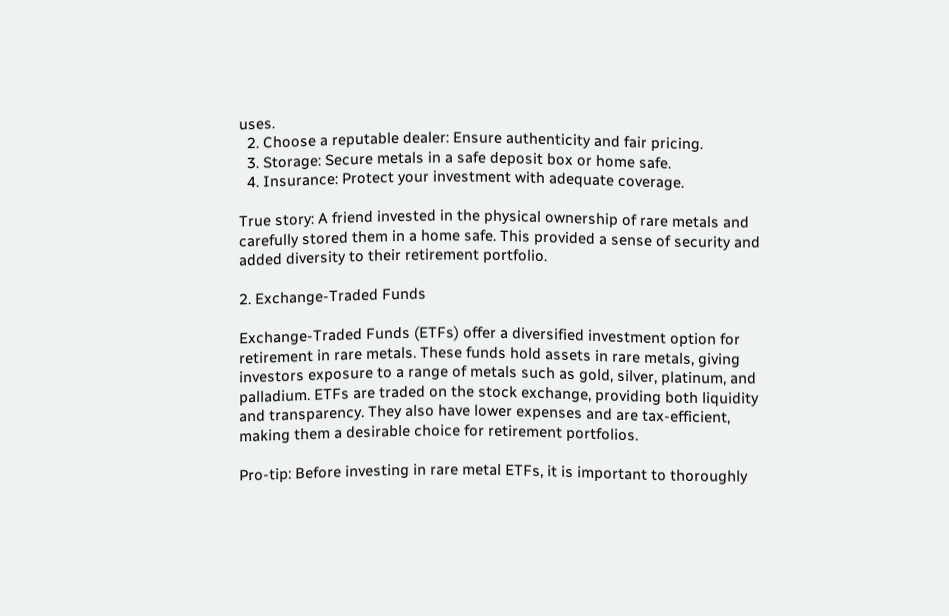uses.
  2. Choose a reputable dealer: Ensure authenticity and fair pricing.
  3. Storage: Secure metals in a safe deposit box or home safe.
  4. Insurance: Protect your investment with adequate coverage.

True story: A friend invested in the physical ownership of rare metals and carefully stored them in a home safe. This provided a sense of security and added diversity to their retirement portfolio.

2. Exchange-Traded Funds

Exchange-Traded Funds (ETFs) offer a diversified investment option for retirement in rare metals. These funds hold assets in rare metals, giving investors exposure to a range of metals such as gold, silver, platinum, and palladium. ETFs are traded on the stock exchange, providing both liquidity and transparency. They also have lower expenses and are tax-efficient, making them a desirable choice for retirement portfolios.

Pro-tip: Before investing in rare metal ETFs, it is important to thoroughly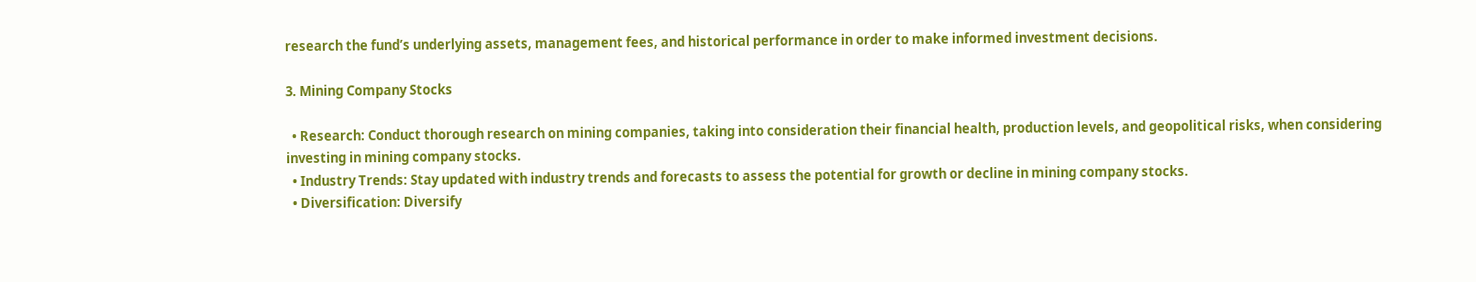research the fund’s underlying assets, management fees, and historical performance in order to make informed investment decisions.

3. Mining Company Stocks

  • Research: Conduct thorough research on mining companies, taking into consideration their financial health, production levels, and geopolitical risks, when considering investing in mining company stocks.
  • Industry Trends: Stay updated with industry trends and forecasts to assess the potential for growth or decline in mining company stocks.
  • Diversification: Diversify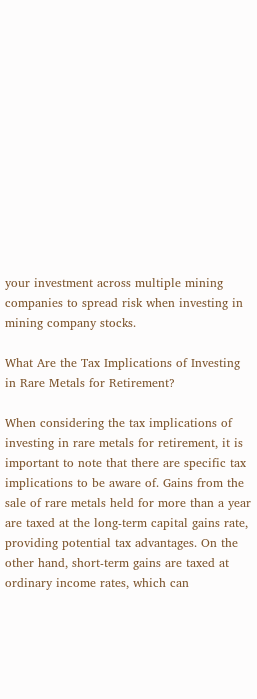your investment across multiple mining companies to spread risk when investing in mining company stocks.

What Are the Tax Implications of Investing in Rare Metals for Retirement?

When considering the tax implications of investing in rare metals for retirement, it is important to note that there are specific tax implications to be aware of. Gains from the sale of rare metals held for more than a year are taxed at the long-term capital gains rate, providing potential tax advantages. On the other hand, short-term gains are taxed at ordinary income rates, which can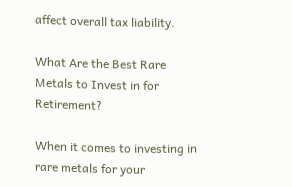affect overall tax liability.

What Are the Best Rare Metals to Invest in for Retirement?

When it comes to investing in rare metals for your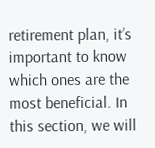retirement plan, it’s important to know which ones are the most beneficial. In this section, we will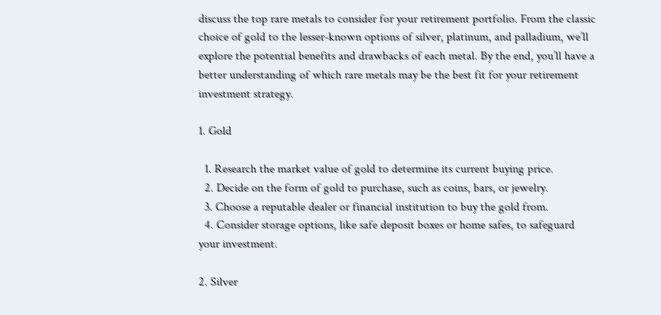discuss the top rare metals to consider for your retirement portfolio. From the classic choice of gold to the lesser-known options of silver, platinum, and palladium, we’ll explore the potential benefits and drawbacks of each metal. By the end, you’ll have a better understanding of which rare metals may be the best fit for your retirement investment strategy.

1. Gold

  1. Research the market value of gold to determine its current buying price.
  2. Decide on the form of gold to purchase, such as coins, bars, or jewelry.
  3. Choose a reputable dealer or financial institution to buy the gold from.
  4. Consider storage options, like safe deposit boxes or home safes, to safeguard your investment.

2. Silver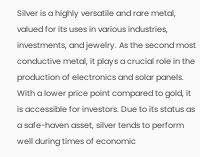Silver is a highly versatile and rare metal, valued for its uses in various industries, investments, and jewelry. As the second most conductive metal, it plays a crucial role in the production of electronics and solar panels. With a lower price point compared to gold, it is accessible for investors. Due to its status as a safe-haven asset, silver tends to perform well during times of economic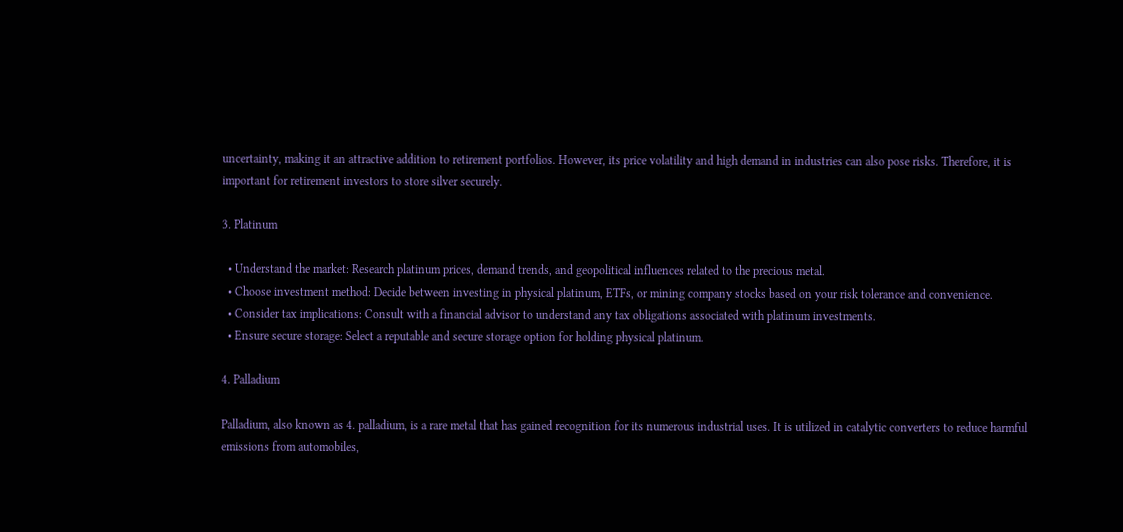uncertainty, making it an attractive addition to retirement portfolios. However, its price volatility and high demand in industries can also pose risks. Therefore, it is important for retirement investors to store silver securely.

3. Platinum

  • Understand the market: Research platinum prices, demand trends, and geopolitical influences related to the precious metal.
  • Choose investment method: Decide between investing in physical platinum, ETFs, or mining company stocks based on your risk tolerance and convenience.
  • Consider tax implications: Consult with a financial advisor to understand any tax obligations associated with platinum investments.
  • Ensure secure storage: Select a reputable and secure storage option for holding physical platinum.

4. Palladium

Palladium, also known as 4. palladium, is a rare metal that has gained recognition for its numerous industrial uses. It is utilized in catalytic converters to reduce harmful emissions from automobiles,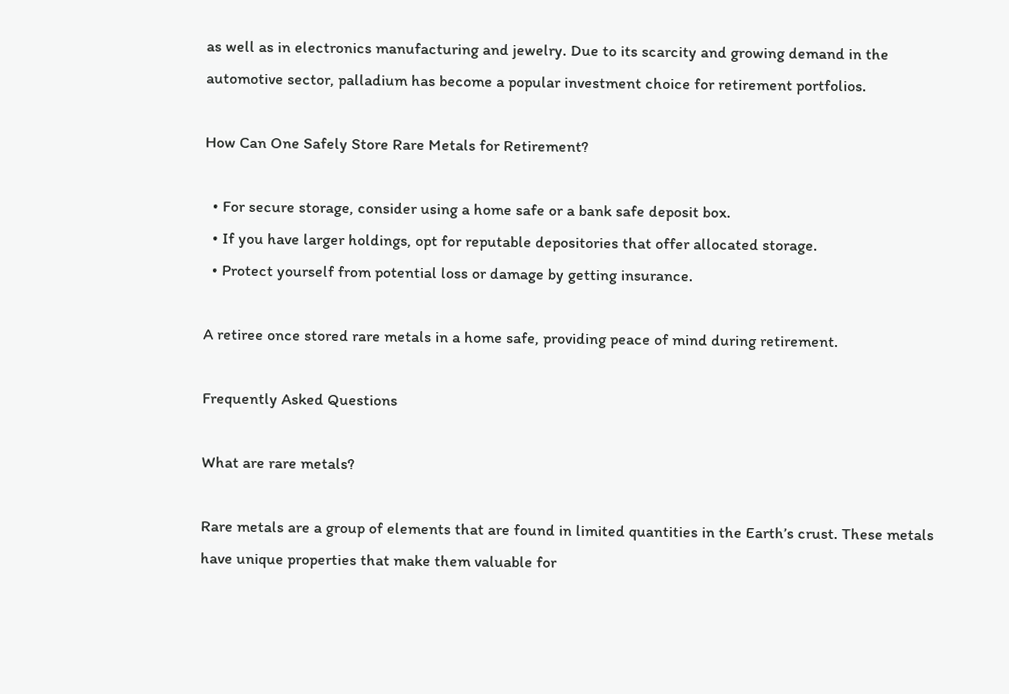as well as in electronics manufacturing and jewelry. Due to its scarcity and growing demand in the automotive sector, palladium has become a popular investment choice for retirement portfolios.

How Can One Safely Store Rare Metals for Retirement?

  • For secure storage, consider using a home safe or a bank safe deposit box.
  • If you have larger holdings, opt for reputable depositories that offer allocated storage.
  • Protect yourself from potential loss or damage by getting insurance.

A retiree once stored rare metals in a home safe, providing peace of mind during retirement.

Frequently Asked Questions

What are rare metals?

Rare metals are a group of elements that are found in limited quantities in the Earth’s crust. These metals have unique properties that make them valuable for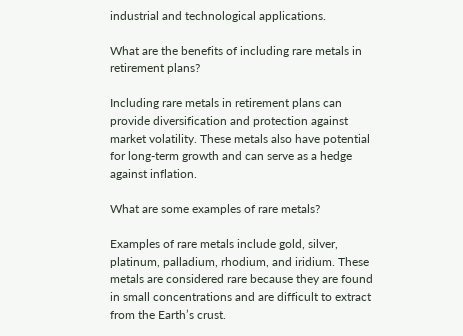industrial and technological applications.

What are the benefits of including rare metals in retirement plans?

Including rare metals in retirement plans can provide diversification and protection against market volatility. These metals also have potential for long-term growth and can serve as a hedge against inflation.

What are some examples of rare metals?

Examples of rare metals include gold, silver, platinum, palladium, rhodium, and iridium. These metals are considered rare because they are found in small concentrations and are difficult to extract from the Earth’s crust.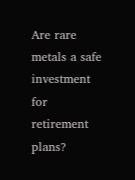Are rare metals a safe investment for retirement plans?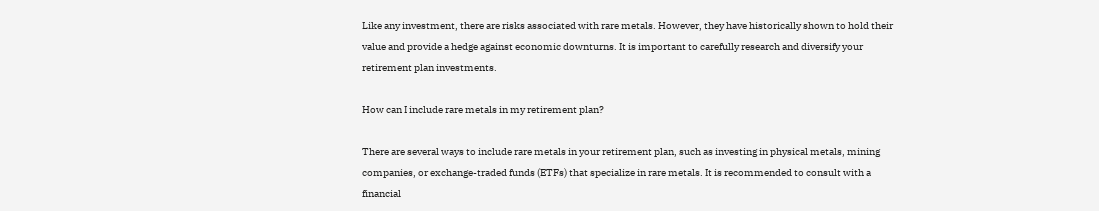Like any investment, there are risks associated with rare metals. However, they have historically shown to hold their value and provide a hedge against economic downturns. It is important to carefully research and diversify your retirement plan investments.

How can I include rare metals in my retirement plan?

There are several ways to include rare metals in your retirement plan, such as investing in physical metals, mining companies, or exchange-traded funds (ETFs) that specialize in rare metals. It is recommended to consult with a financial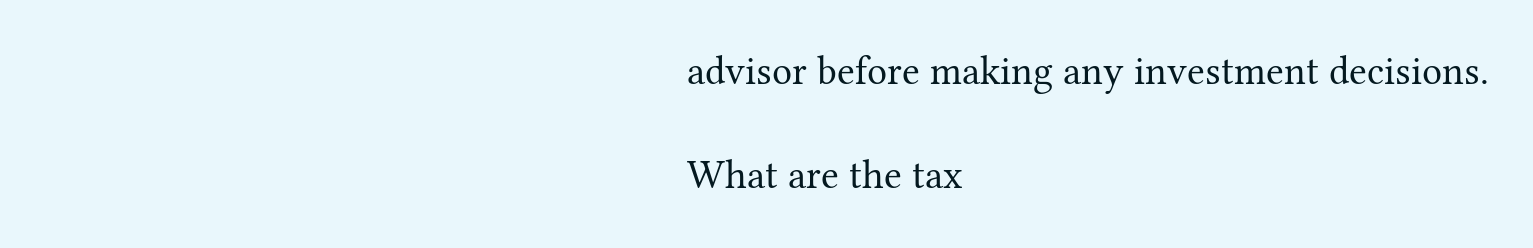advisor before making any investment decisions.

What are the tax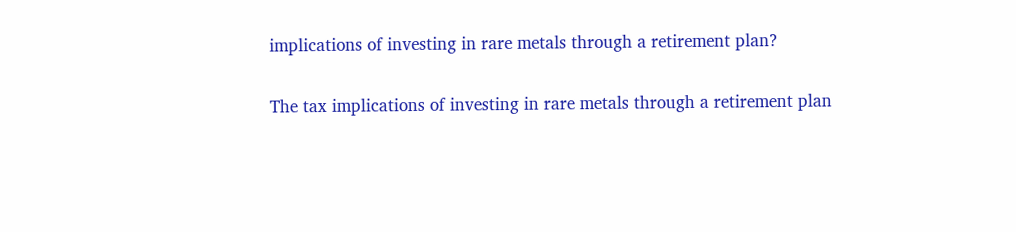implications of investing in rare metals through a retirement plan?

The tax implications of investing in rare metals through a retirement plan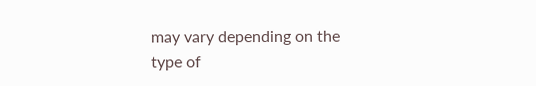may vary depending on the type of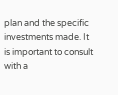plan and the specific investments made. It is important to consult with a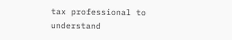tax professional to understand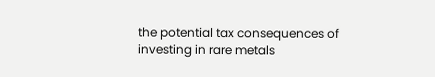the potential tax consequences of investing in rare metals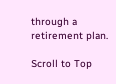through a retirement plan.

Scroll to Top